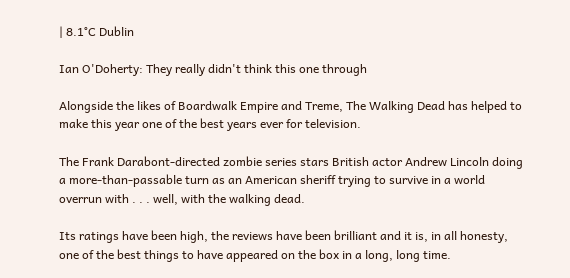| 8.1°C Dublin

Ian O'Doherty: They really didn't think this one through

Alongside the likes of Boardwalk Empire and Treme, The Walking Dead has helped to make this year one of the best years ever for television.

The Frank Darabont-directed zombie series stars British actor Andrew Lincoln doing a more-than-passable turn as an American sheriff trying to survive in a world overrun with . . . well, with the walking dead.

Its ratings have been high, the reviews have been brilliant and it is, in all honesty, one of the best things to have appeared on the box in a long, long time.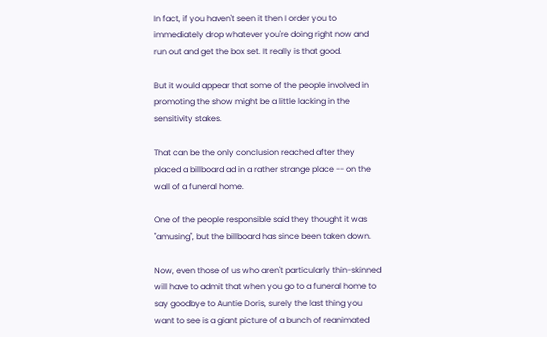In fact, if you haven't seen it then I order you to immediately drop whatever you're doing right now and run out and get the box set. It really is that good.

But it would appear that some of the people involved in promoting the show might be a little lacking in the sensitivity stakes.

That can be the only conclusion reached after they placed a billboard ad in a rather strange place -- on the wall of a funeral home.

One of the people responsible said they thought it was "amusing", but the billboard has since been taken down.

Now, even those of us who aren't particularly thin-skinned will have to admit that when you go to a funeral home to say goodbye to Auntie Doris, surely the last thing you want to see is a giant picture of a bunch of reanimated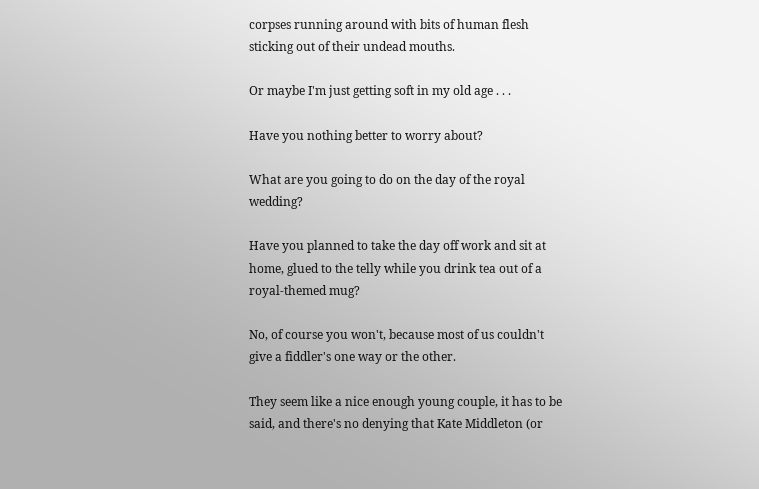corpses running around with bits of human flesh sticking out of their undead mouths.

Or maybe I'm just getting soft in my old age . . .

Have you nothing better to worry about?

What are you going to do on the day of the royal wedding?

Have you planned to take the day off work and sit at home, glued to the telly while you drink tea out of a royal-themed mug?

No, of course you won't, because most of us couldn't give a fiddler's one way or the other.

They seem like a nice enough young couple, it has to be said, and there's no denying that Kate Middleton (or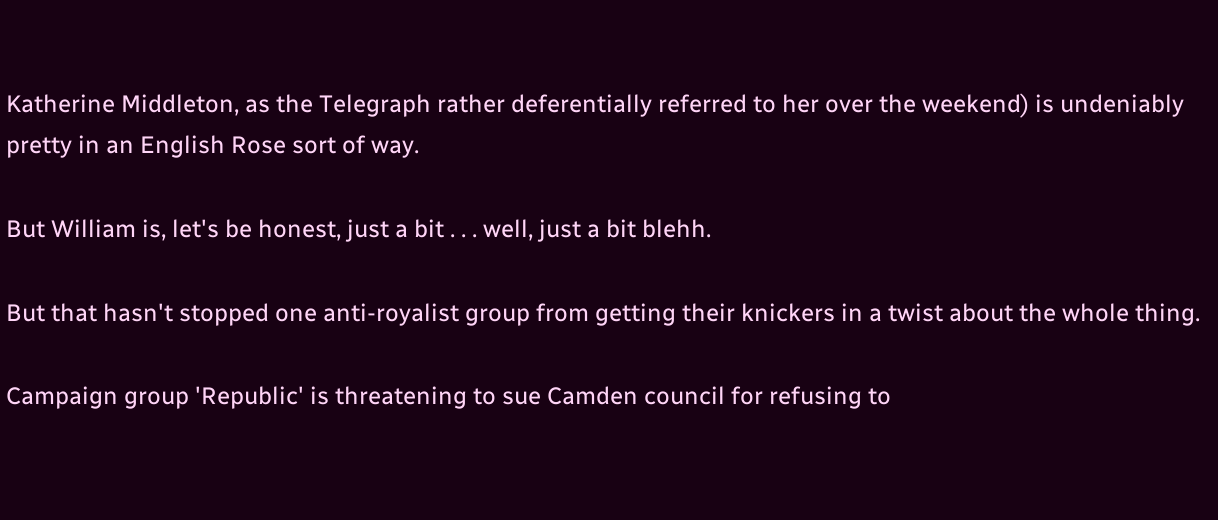Katherine Middleton, as the Telegraph rather deferentially referred to her over the weekend) is undeniably pretty in an English Rose sort of way.

But William is, let's be honest, just a bit . . . well, just a bit blehh.

But that hasn't stopped one anti-royalist group from getting their knickers in a twist about the whole thing.

Campaign group 'Republic' is threatening to sue Camden council for refusing to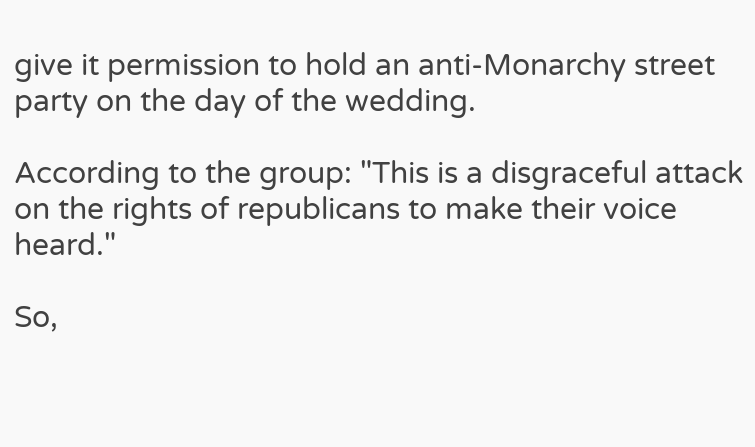give it permission to hold an anti-Monarchy street party on the day of the wedding.

According to the group: "This is a disgraceful attack on the rights of republicans to make their voice heard."

So,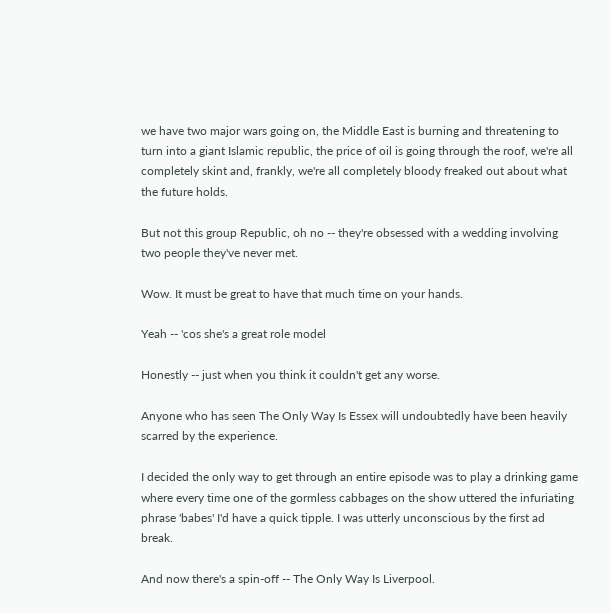we have two major wars going on, the Middle East is burning and threatening to turn into a giant Islamic republic, the price of oil is going through the roof, we're all completely skint and, frankly, we're all completely bloody freaked out about what the future holds.

But not this group Republic, oh no -- they're obsessed with a wedding involving two people they've never met.

Wow. It must be great to have that much time on your hands.

Yeah -- 'cos she's a great role model

Honestly -- just when you think it couldn't get any worse.

Anyone who has seen The Only Way Is Essex will undoubtedly have been heavily scarred by the experience.

I decided the only way to get through an entire episode was to play a drinking game where every time one of the gormless cabbages on the show uttered the infuriating phrase 'babes' I'd have a quick tipple. I was utterly unconscious by the first ad break.

And now there's a spin-off -- The Only Way Is Liverpool.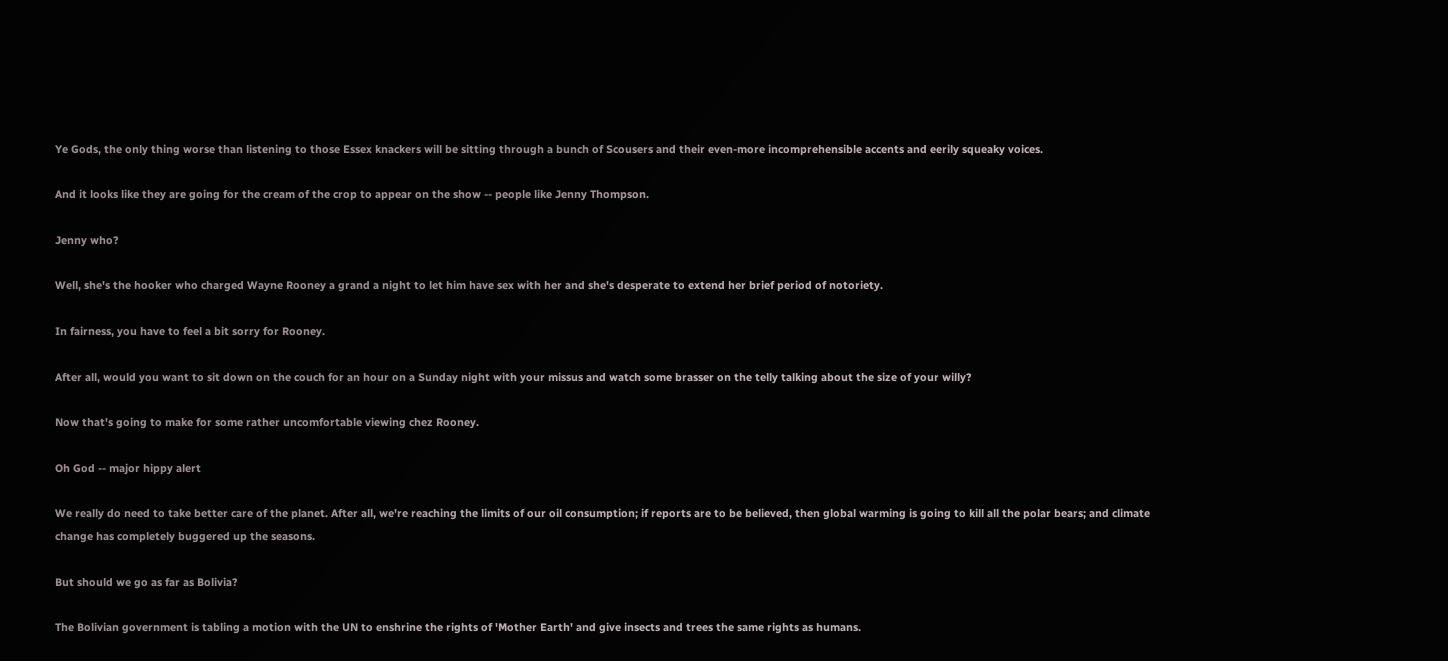Ye Gods, the only thing worse than listening to those Essex knackers will be sitting through a bunch of Scousers and their even-more incomprehensible accents and eerily squeaky voices.

And it looks like they are going for the cream of the crop to appear on the show -- people like Jenny Thompson.

Jenny who?

Well, she's the hooker who charged Wayne Rooney a grand a night to let him have sex with her and she's desperate to extend her brief period of notoriety.

In fairness, you have to feel a bit sorry for Rooney.

After all, would you want to sit down on the couch for an hour on a Sunday night with your missus and watch some brasser on the telly talking about the size of your willy?

Now that's going to make for some rather uncomfortable viewing chez Rooney.

Oh God -- major hippy alert

We really do need to take better care of the planet. After all, we're reaching the limits of our oil consumption; if reports are to be believed, then global warming is going to kill all the polar bears; and climate change has completely buggered up the seasons.

But should we go as far as Bolivia?

The Bolivian government is tabling a motion with the UN to enshrine the rights of 'Mother Earth' and give insects and trees the same rights as humans.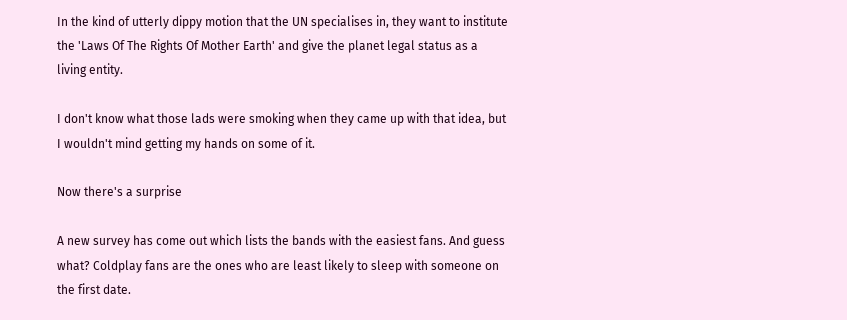In the kind of utterly dippy motion that the UN specialises in, they want to institute the 'Laws Of The Rights Of Mother Earth' and give the planet legal status as a living entity.

I don't know what those lads were smoking when they came up with that idea, but I wouldn't mind getting my hands on some of it.

Now there's a surprise

A new survey has come out which lists the bands with the easiest fans. And guess what? Coldplay fans are the ones who are least likely to sleep with someone on the first date.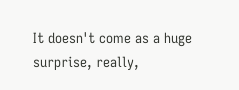It doesn't come as a huge surprise, really,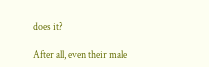does it?

After all, even their male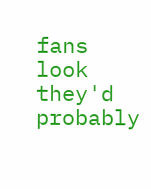fans look they'd probably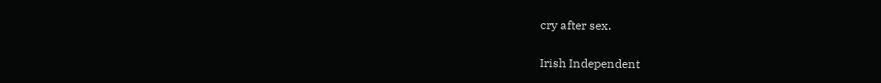cry after sex.

Irish Independent